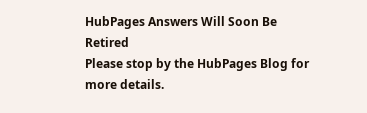HubPages Answers Will Soon Be Retired
Please stop by the HubPages Blog for more details.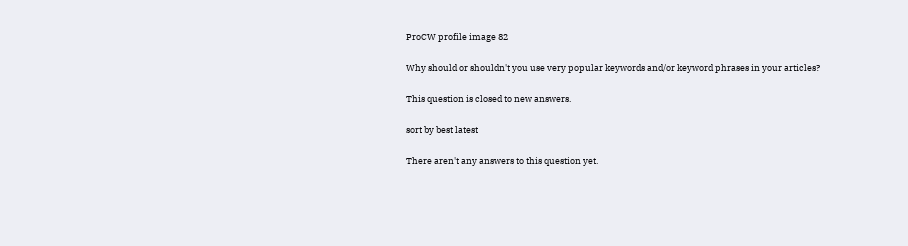ProCW profile image 82

Why should or shouldn't you use very popular keywords and/or keyword phrases in your articles?

This question is closed to new answers.

sort by best latest

There aren't any answers to this question yet.